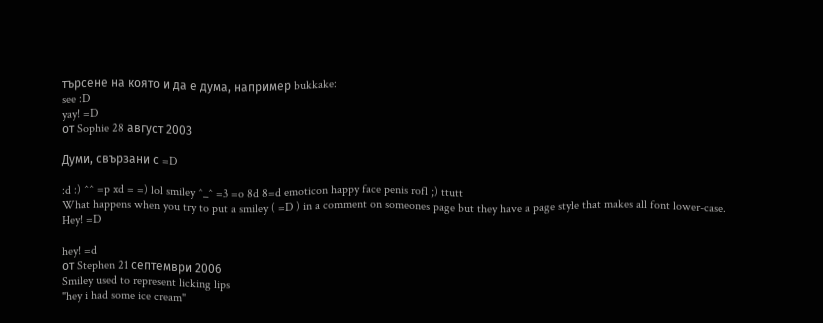търсене на която и да е дума, например bukkake:
see :D
yay! =D
от Sophie 28 август 2003

Думи, свързани с =D

:d :) ^^ =p xd = =) lol smiley ^_^ =3 =o 8d 8=d emoticon happy face penis rofl ;) ttutt
What happens when you try to put a smiley ( =D ) in a comment on someones page but they have a page style that makes all font lower-case.
Hey! =D

hey! =d
от Stephen 21 септември 2006
Smiley used to represent licking lips
"hey i had some ice cream"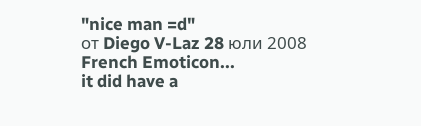"nice man =d"
от Diego V-Laz 28 юли 2008
French Emoticon...
it did have a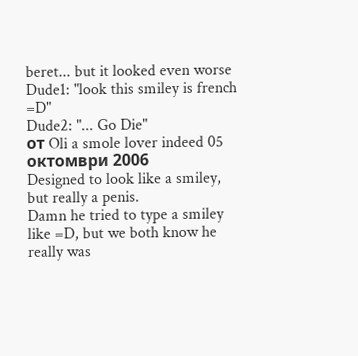beret... but it looked even worse
Dude1: "look this smiley is french =D"
Dude2: "... Go Die"
от Oli a smole lover indeed 05 октомври 2006
Designed to look like a smiley, but really a penis.
Damn he tried to type a smiley like =D, but we both know he really was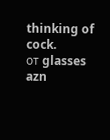thinking of cock.
от glasses azn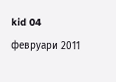kid 04 февруари 2011